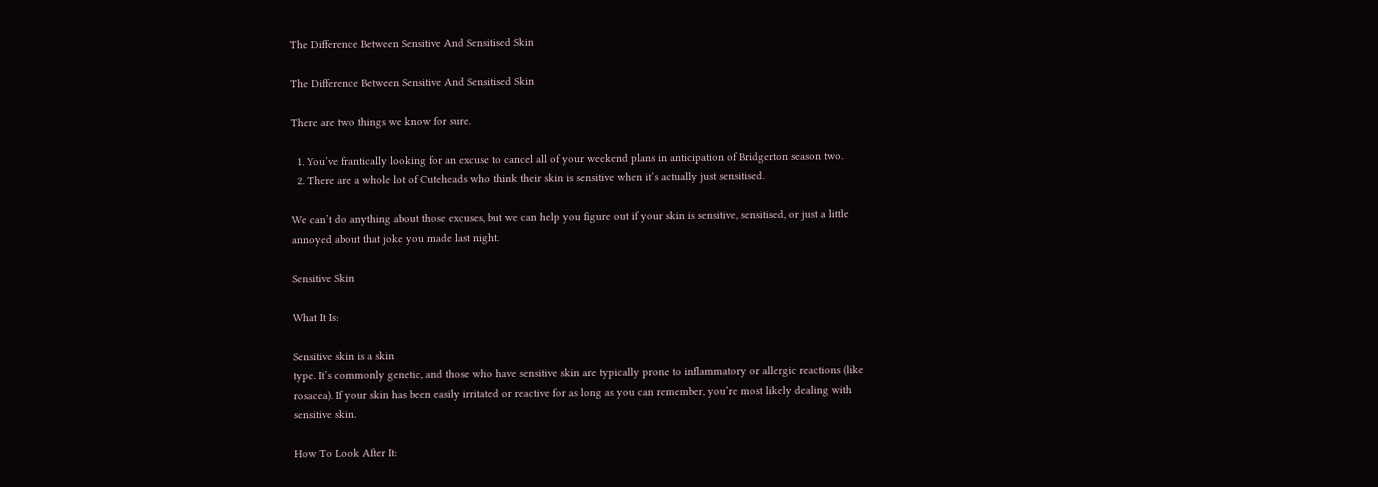The Difference Between Sensitive And Sensitised Skin

The Difference Between Sensitive And Sensitised Skin

There are two things we know for sure.

  1. You’ve frantically looking for an excuse to cancel all of your weekend plans in anticipation of Bridgerton season two.
  2. There are a whole lot of Cuteheads who think their skin is sensitive when it’s actually just sensitised.

We can’t do anything about those excuses, but we can help you figure out if your skin is sensitive, sensitised, or just a little annoyed about that joke you made last night.

Sensitive Skin

What It Is:

Sensitive skin is a skin
type. It’s commonly genetic, and those who have sensitive skin are typically prone to inflammatory or allergic reactions (like rosacea). If your skin has been easily irritated or reactive for as long as you can remember, you’re most likely dealing with sensitive skin.

How To Look After It: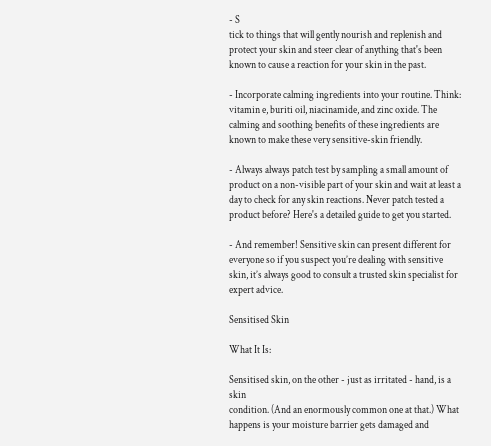- S
tick to things that will gently nourish and replenish and protect your skin and steer clear of anything that's been known to cause a reaction for your skin in the past.

- Incorporate calming ingredients into your routine. Think: vitamin e, buriti oil, niacinamide, and zinc oxide. The calming and soothing benefits of these ingredients are known to make these very sensitive-skin friendly.

- Always always patch test by sampling a small amount of product on a non-visible part of your skin and wait at least a day to check for any skin reactions. Never patch tested a product before? Here's a detailed guide to get you started.

- And remember! Sensitive skin can present different for everyone so if you suspect you’re dealing with sensitive skin, it’s always good to consult a trusted skin specialist for expert advice.

Sensitised Skin

What It Is:

Sensitised skin, on the other - just as irritated - hand, is a skin
condition. (And an enormously common one at that.) What happens is your moisture barrier gets damaged and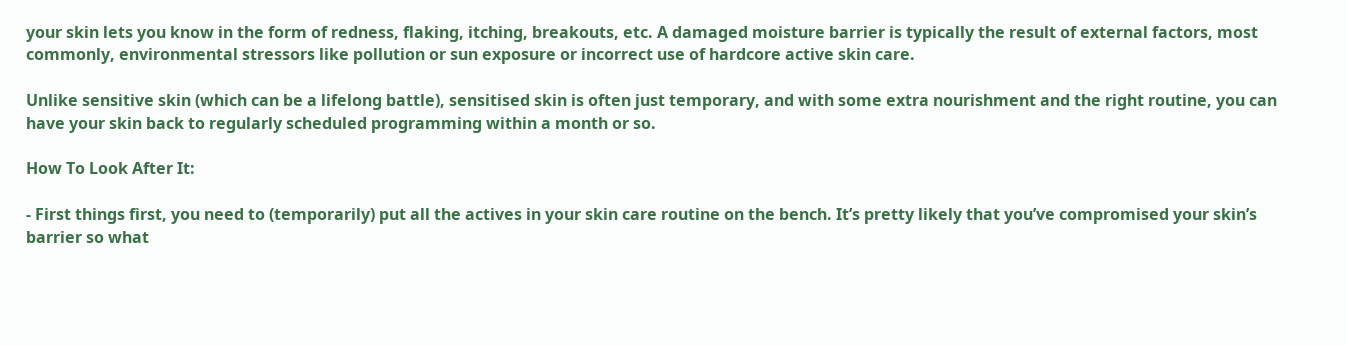your skin lets you know in the form of redness, flaking, itching, breakouts, etc. A damaged moisture barrier is typically the result of external factors, most commonly, environmental stressors like pollution or sun exposure or incorrect use of hardcore active skin care.

Unlike sensitive skin (which can be a lifelong battle), sensitised skin is often just temporary, and with some extra nourishment and the right routine, you can have your skin back to regularly scheduled programming within a month or so.

How To Look After It:

- First things first, you need to (temporarily) put all the actives in your skin care routine on the bench. It’s pretty likely that you’ve compromised your skin’s barrier so what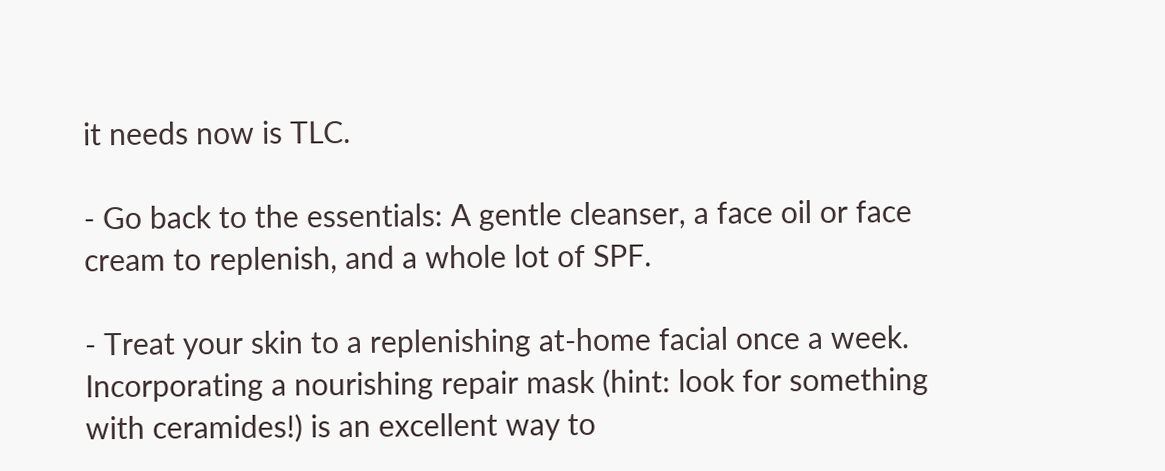it needs now is TLC.

- Go back to the essentials: A gentle cleanser, a face oil or face cream to replenish, and a whole lot of SPF.

- Treat your skin to a replenishing at-home facial once a week. Incorporating a nourishing repair mask (hint: look for something with ceramides!) is an excellent way to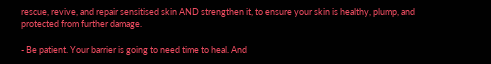rescue, revive, and repair sensitised skin AND strengthen it, to ensure your skin is healthy, plump, and protected from further damage.

- Be patient. Your barrier is going to need time to heal. And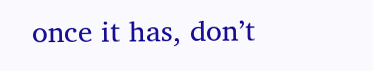once it has, don’t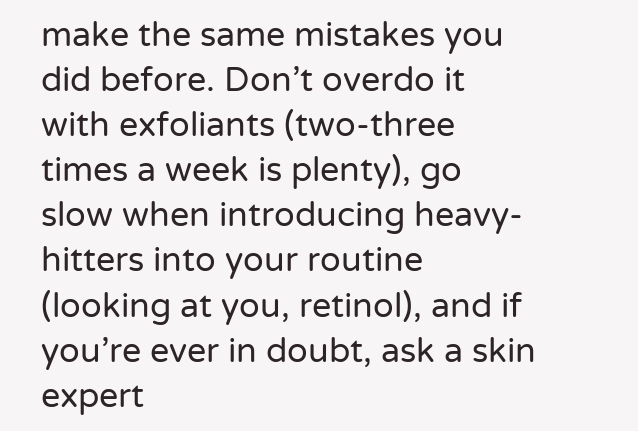make the same mistakes you did before. Don’t overdo it with exfoliants (two-three times a week is plenty), go slow when introducing heavy-hitters into your routine (looking at you, retinol), and if you’re ever in doubt, ask a skin expert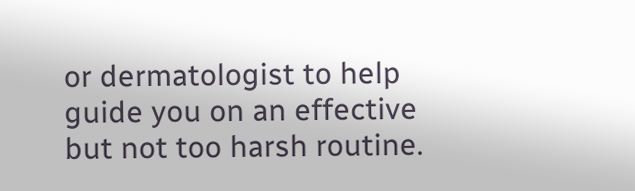or dermatologist to help guide you on an effective but not too harsh routine.